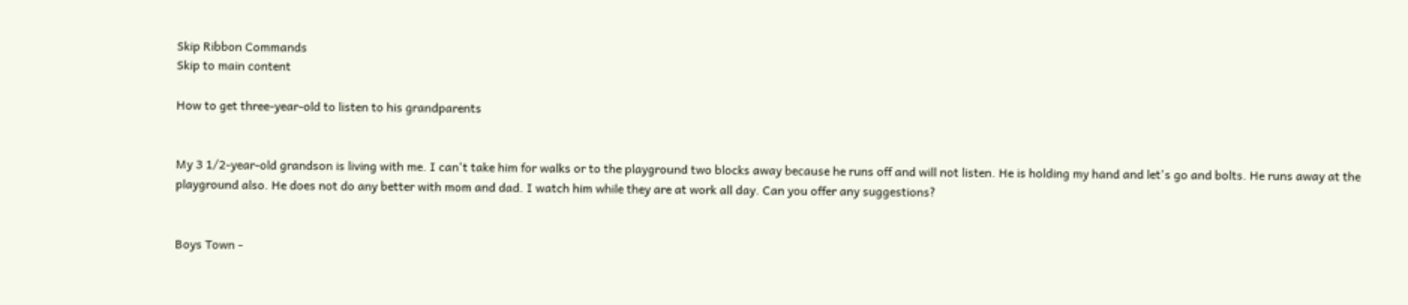Skip Ribbon Commands
Skip to main content

How to get three-year-old to listen to his grandparents


My 3 1/2-year-old grandson is living with me. I can't take him for walks or to the playground two blocks away because he runs off and will not listen. He is holding my hand and let's go and bolts. He runs away at the playground also. He does not do any better with mom and dad. I watch him while they are at work all day. Can you offer any suggestions?


Boys Town -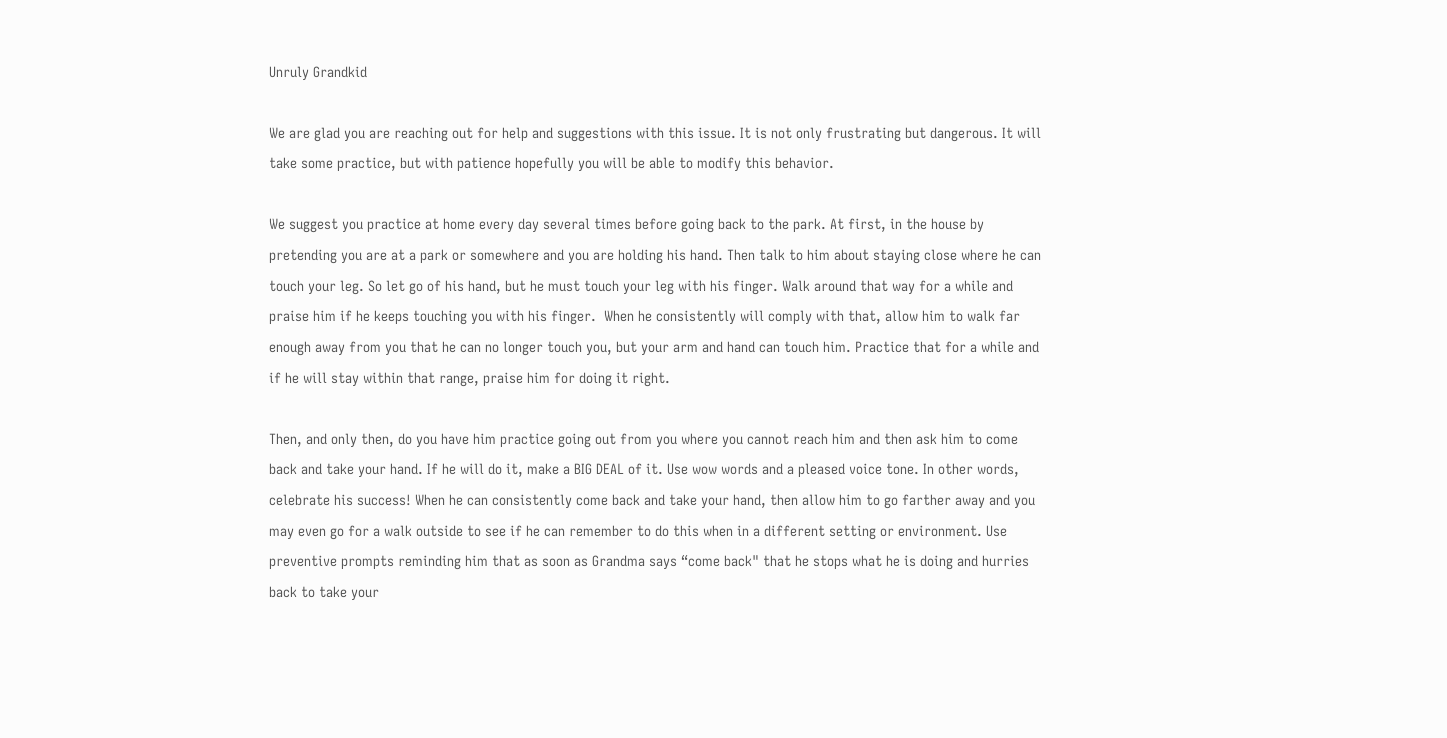Unruly Grandkid

We are glad you are reaching out for help and suggestions with this issue. It is not only frustrating but dangerous. It will take some practice, but with patience hopefully you will be able to modify this behavior.

We suggest you practice at home every day several times before going back to the park. At first, in the house by pretending you are at a park or somewhere and you are holding his hand. Then talk to him about staying close where he can touch your leg. So let go of his hand, but he must touch your leg with his finger. Walk around that way for a while and praise him if he keeps touching you with his finger.  When he consistently will comply with that, allow him to walk far enough away from you that he can no longer touch you, but your arm and hand can touch him. Practice that for a while and if he will stay within that range, praise him for doing it right.

Then, and only then, do you have him practice going out from you where you cannot reach him and then ask him to come back and take your hand. If he will do it, make a BIG DEAL of it. Use wow words and a pleased voice tone. In other words, celebrate his success! When he can consistently come back and take your hand, then allow him to go farther away and you may even go for a walk outside to see if he can remember to do this when in a different setting or environment. Use preventive prompts reminding him that as soon as Grandma says “come back" that he stops what he is doing and hurries back to take your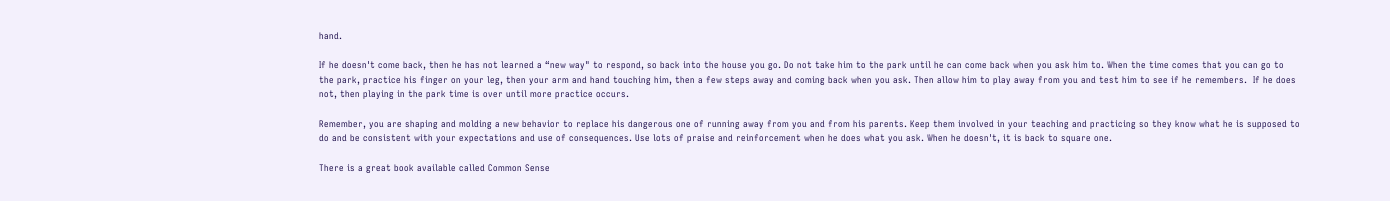hand.

If he doesn't come back, then he has not learned a “new way" to respond, so back into the house you go. Do not take him to the park until he can come back when you ask him to. When the time comes that you can go to the park, practice his finger on your leg, then your arm and hand touching him, then a few steps away and coming back when you ask. Then allow him to play away from you and test him to see if he remembers.  If he does not, then playing in the park time is over until more practice occurs.

Remember, you are shaping and molding a new behavior to replace his dangerous one of running away from you and from his parents. Keep them involved in your teaching and practicing so they know what he is supposed to do and be consistent with your expectations and use of consequences. Use lots of praise and reinforcement when he does what you ask. When he doesn't, it is back to square one.

There is a great book available called Common Sense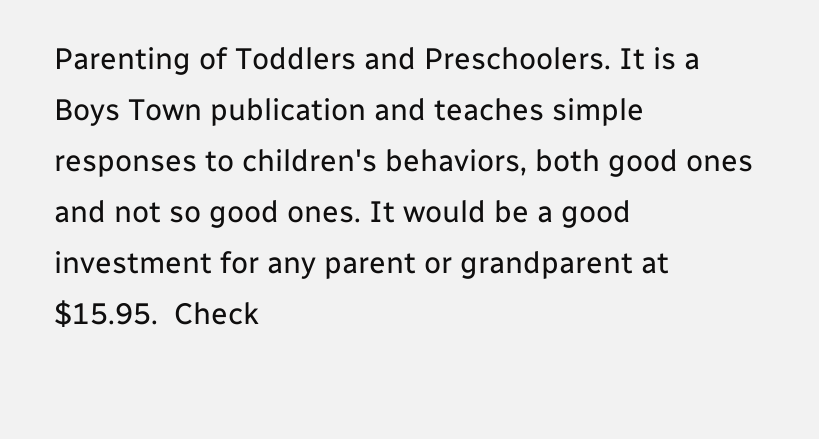Parenting of Toddlers and Preschoolers. It is a Boys Town publication and teaches simple responses to children's behaviors, both good ones and not so good ones. It would be a good investment for any parent or grandparent at $15.95.  Check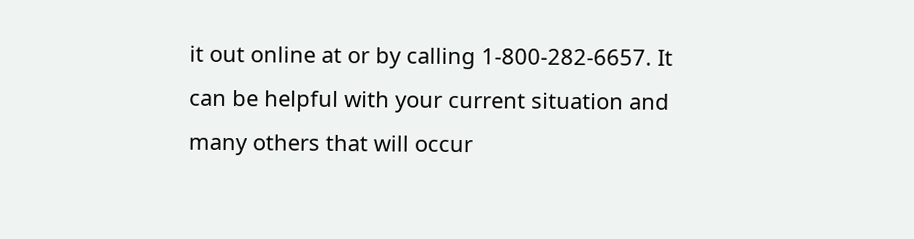it out online at or by calling 1-800-282-6657. It can be helpful with your current situation and many others that will occur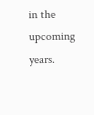in the upcoming years.